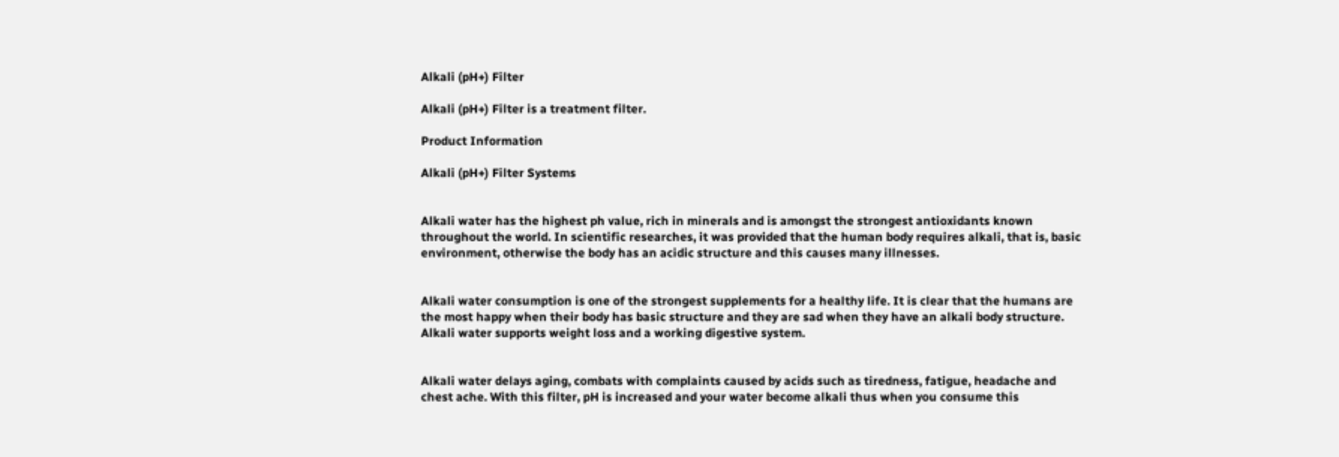Alkali (pH+) Filter

Alkali (pH+) Filter is a treatment filter.

Product Information

Alkali (pH+) Filter Systems


Alkali water has the highest ph value, rich in minerals and is amongst the strongest antioxidants known throughout the world. In scientific researches, it was provided that the human body requires alkali, that is, basic environment, otherwise the body has an acidic structure and this causes many illnesses.


Alkali water consumption is one of the strongest supplements for a healthy life. It is clear that the humans are the most happy when their body has basic structure and they are sad when they have an alkali body structure. Alkali water supports weight loss and a working digestive system.


Alkali water delays aging, combats with complaints caused by acids such as tiredness, fatigue, headache and chest ache. With this filter, pH is increased and your water become alkali thus when you consume this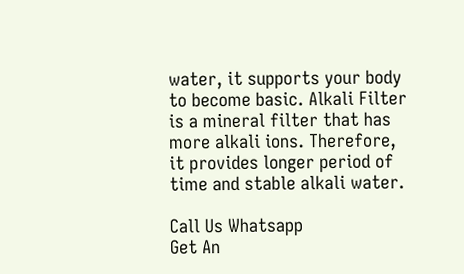water, it supports your body to become basic. Alkali Filter is a mineral filter that has more alkali ions. Therefore, it provides longer period of time and stable alkali water.

Call Us Whatsapp
Get An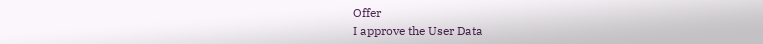Offer
I approve the User Data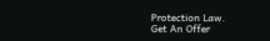Protection Law.
Get An Offer